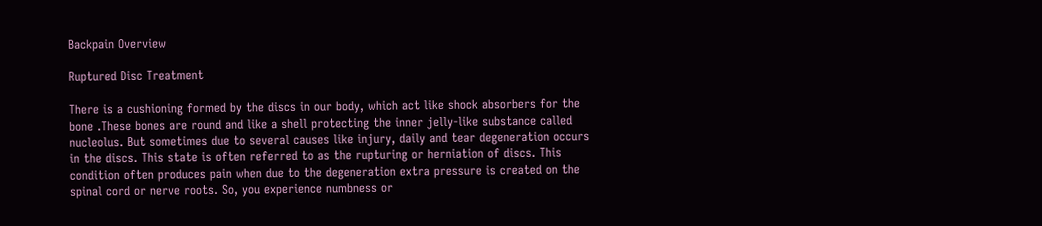Backpain Overview

Ruptured Disc Treatment

There is a cushioning formed by the discs in our body, which act like shock absorbers for the bone .These bones are round and like a shell protecting the inner jelly-like substance called nucleolus. But sometimes due to several causes like injury, daily and tear degeneration occurs in the discs. This state is often referred to as the rupturing or herniation of discs. This condition often produces pain when due to the degeneration extra pressure is created on the spinal cord or nerve roots. So, you experience numbness or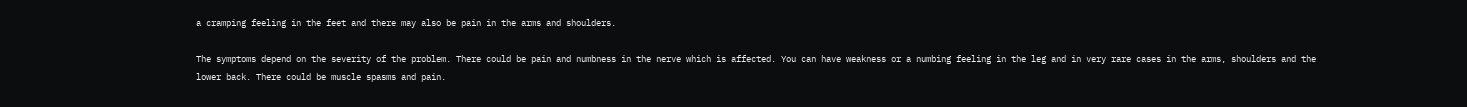a cramping feeling in the feet and there may also be pain in the arms and shoulders.

The symptoms depend on the severity of the problem. There could be pain and numbness in the nerve which is affected. You can have weakness or a numbing feeling in the leg and in very rare cases in the arms, shoulders and the lower back. There could be muscle spasms and pain.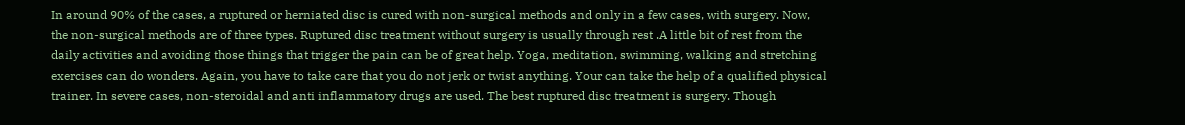In around 90% of the cases, a ruptured or herniated disc is cured with non-surgical methods and only in a few cases, with surgery. Now, the non-surgical methods are of three types. Ruptured disc treatment without surgery is usually through rest .A little bit of rest from the daily activities and avoiding those things that trigger the pain can be of great help. Yoga, meditation, swimming, walking and stretching exercises can do wonders. Again, you have to take care that you do not jerk or twist anything. Your can take the help of a qualified physical trainer. In severe cases, non-steroidal and anti inflammatory drugs are used. The best ruptured disc treatment is surgery. Though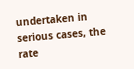undertaken in serious cases, the rate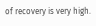of recovery is very high.